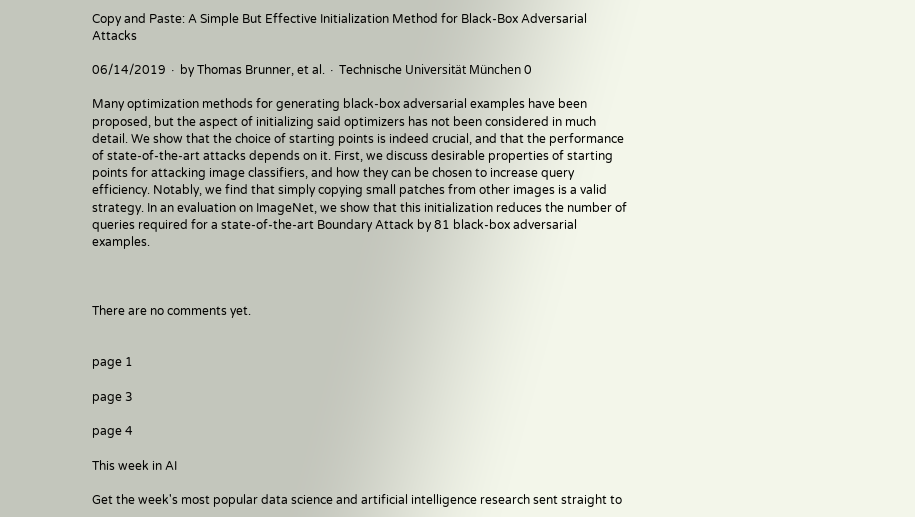Copy and Paste: A Simple But Effective Initialization Method for Black-Box Adversarial Attacks

06/14/2019 ∙ by Thomas Brunner, et al. ∙ Technische Universität München 0

Many optimization methods for generating black-box adversarial examples have been proposed, but the aspect of initializing said optimizers has not been considered in much detail. We show that the choice of starting points is indeed crucial, and that the performance of state-of-the-art attacks depends on it. First, we discuss desirable properties of starting points for attacking image classifiers, and how they can be chosen to increase query efficiency. Notably, we find that simply copying small patches from other images is a valid strategy. In an evaluation on ImageNet, we show that this initialization reduces the number of queries required for a state-of-the-art Boundary Attack by 81 black-box adversarial examples.



There are no comments yet.


page 1

page 3

page 4

This week in AI

Get the week's most popular data science and artificial intelligence research sent straight to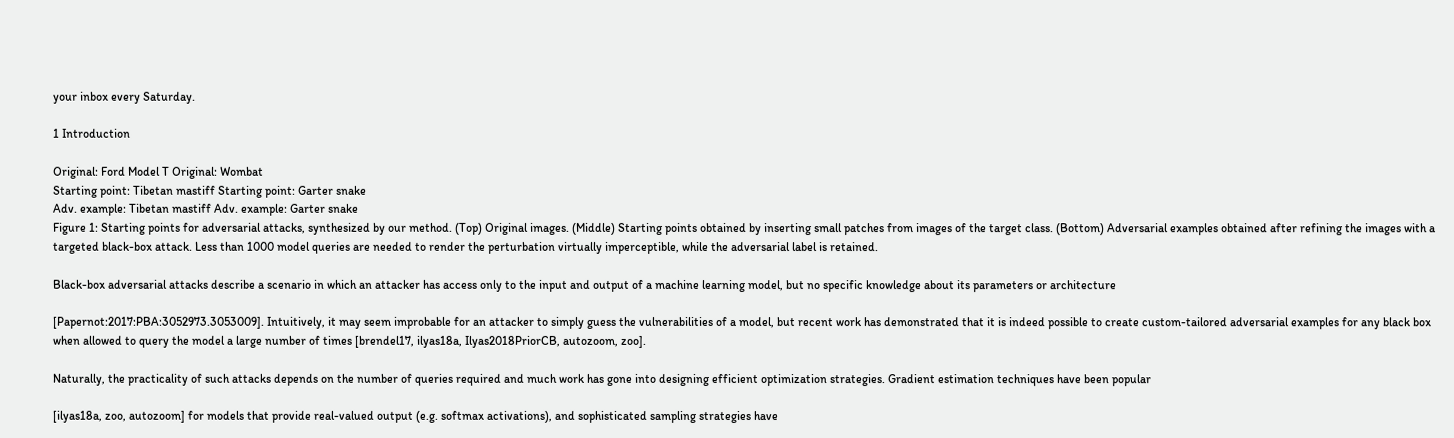your inbox every Saturday.

1 Introduction

Original: Ford Model T Original: Wombat
Starting point: Tibetan mastiff Starting point: Garter snake
Adv. example: Tibetan mastiff Adv. example: Garter snake
Figure 1: Starting points for adversarial attacks, synthesized by our method. (Top) Original images. (Middle) Starting points obtained by inserting small patches from images of the target class. (Bottom) Adversarial examples obtained after refining the images with a targeted black-box attack. Less than 1000 model queries are needed to render the perturbation virtually imperceptible, while the adversarial label is retained.

Black-box adversarial attacks describe a scenario in which an attacker has access only to the input and output of a machine learning model, but no specific knowledge about its parameters or architecture

[Papernot:2017:PBA:3052973.3053009]. Intuitively, it may seem improbable for an attacker to simply guess the vulnerabilities of a model, but recent work has demonstrated that it is indeed possible to create custom-tailored adversarial examples for any black box when allowed to query the model a large number of times [brendel17, ilyas18a, Ilyas2018PriorCB, autozoom, zoo].

Naturally, the practicality of such attacks depends on the number of queries required and much work has gone into designing efficient optimization strategies. Gradient estimation techniques have been popular

[ilyas18a, zoo, autozoom] for models that provide real-valued output (e.g. softmax activations), and sophisticated sampling strategies have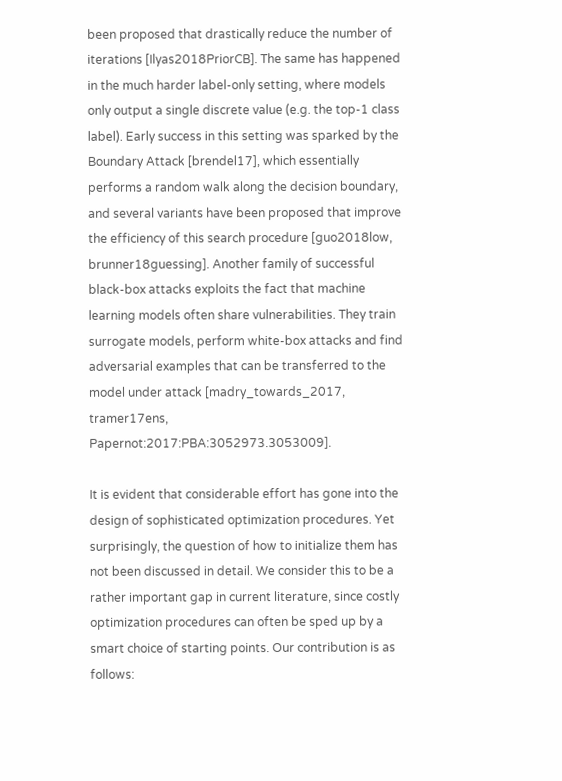been proposed that drastically reduce the number of iterations [Ilyas2018PriorCB]. The same has happened in the much harder label-only setting, where models only output a single discrete value (e.g. the top-1 class label). Early success in this setting was sparked by the Boundary Attack [brendel17], which essentially performs a random walk along the decision boundary, and several variants have been proposed that improve the efficiency of this search procedure [guo2018low, brunner18guessing]. Another family of successful black-box attacks exploits the fact that machine learning models often share vulnerabilities. They train surrogate models, perform white-box attacks and find adversarial examples that can be transferred to the model under attack [madry_towards_2017, tramer17ens, Papernot:2017:PBA:3052973.3053009].

It is evident that considerable effort has gone into the design of sophisticated optimization procedures. Yet surprisingly, the question of how to initialize them has not been discussed in detail. We consider this to be a rather important gap in current literature, since costly optimization procedures can often be sped up by a smart choice of starting points. Our contribution is as follows: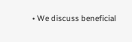• We discuss beneficial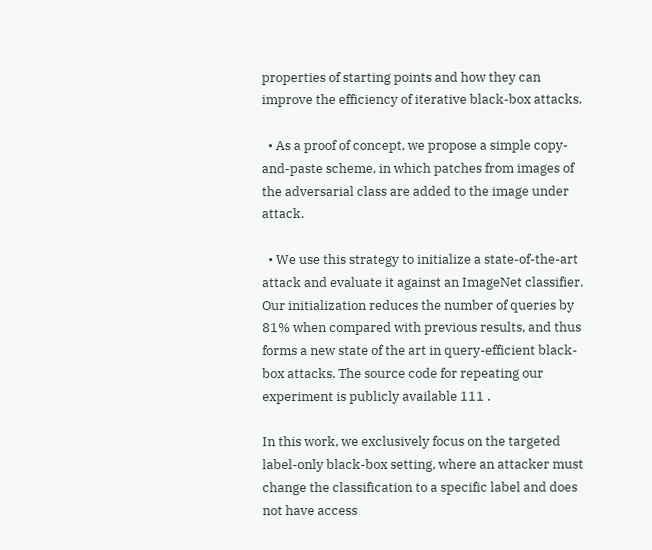properties of starting points and how they can improve the efficiency of iterative black-box attacks.

  • As a proof of concept, we propose a simple copy-and-paste scheme, in which patches from images of the adversarial class are added to the image under attack.

  • We use this strategy to initialize a state-of-the-art attack and evaluate it against an ImageNet classifier. Our initialization reduces the number of queries by 81% when compared with previous results, and thus forms a new state of the art in query-efficient black-box attacks. The source code for repeating our experiment is publicly available 111 .

In this work, we exclusively focus on the targeted label-only black-box setting, where an attacker must change the classification to a specific label and does not have access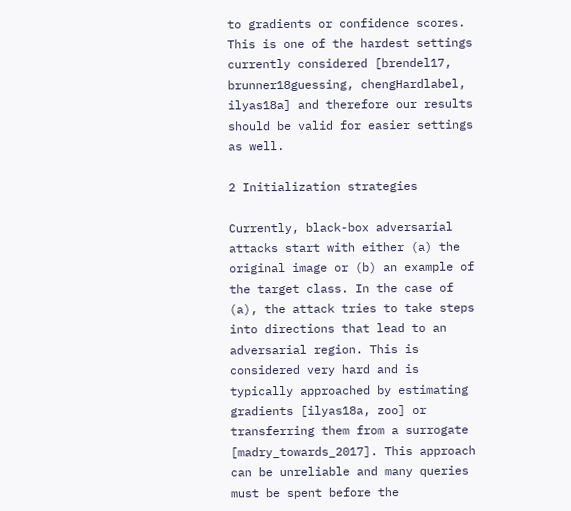to gradients or confidence scores. This is one of the hardest settings currently considered [brendel17, brunner18guessing, chengHardlabel, ilyas18a] and therefore our results should be valid for easier settings as well.

2 Initialization strategies

Currently, black-box adversarial attacks start with either (a) the original image or (b) an example of the target class. In the case of (a), the attack tries to take steps into directions that lead to an adversarial region. This is considered very hard and is typically approached by estimating gradients [ilyas18a, zoo] or transferring them from a surrogate [madry_towards_2017]. This approach can be unreliable and many queries must be spent before the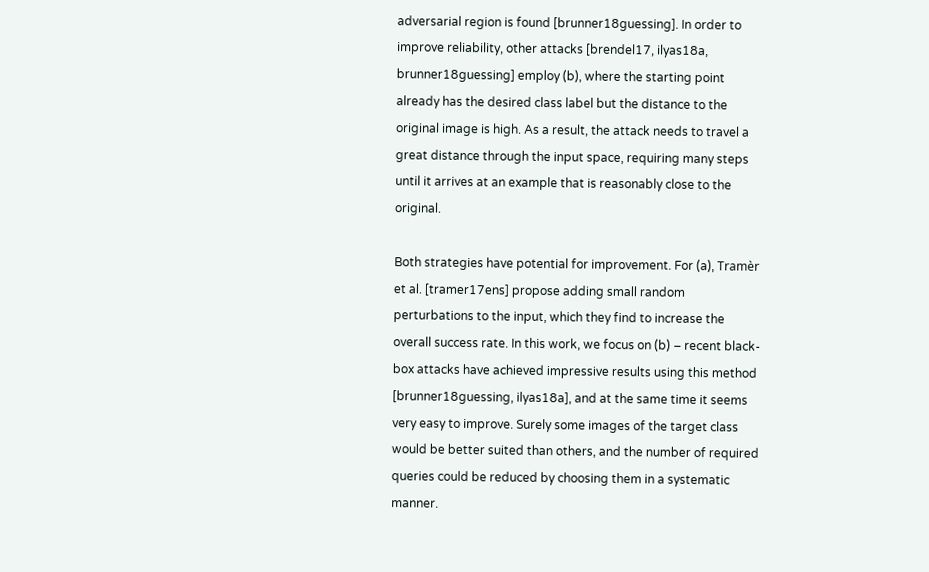adversarial region is found [brunner18guessing]. In order to improve reliability, other attacks [brendel17, ilyas18a, brunner18guessing] employ (b), where the starting point already has the desired class label but the distance to the original image is high. As a result, the attack needs to travel a great distance through the input space, requiring many steps until it arrives at an example that is reasonably close to the original.

Both strategies have potential for improvement. For (a), Tramèr et al. [tramer17ens] propose adding small random perturbations to the input, which they find to increase the overall success rate. In this work, we focus on (b) – recent black-box attacks have achieved impressive results using this method [brunner18guessing, ilyas18a], and at the same time it seems very easy to improve. Surely some images of the target class would be better suited than others, and the number of required queries could be reduced by choosing them in a systematic manner.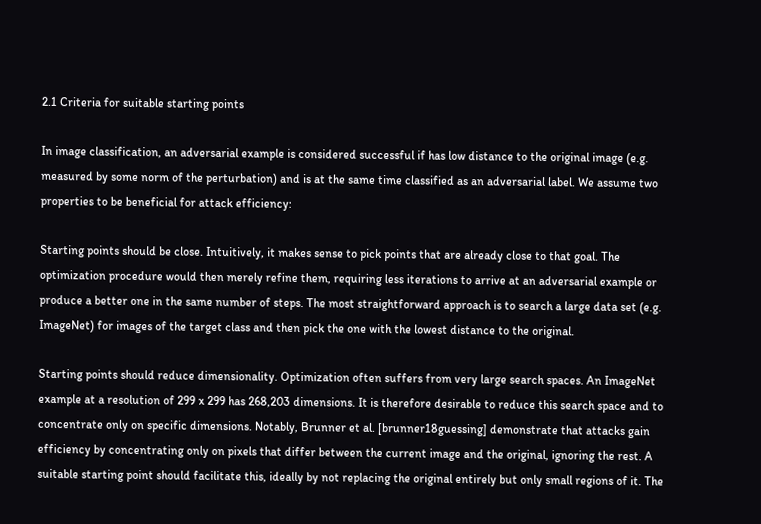2.1 Criteria for suitable starting points

In image classification, an adversarial example is considered successful if has low distance to the original image (e.g. measured by some norm of the perturbation) and is at the same time classified as an adversarial label. We assume two properties to be beneficial for attack efficiency:

Starting points should be close. Intuitively, it makes sense to pick points that are already close to that goal. The optimization procedure would then merely refine them, requiring less iterations to arrive at an adversarial example or produce a better one in the same number of steps. The most straightforward approach is to search a large data set (e.g. ImageNet) for images of the target class and then pick the one with the lowest distance to the original.

Starting points should reduce dimensionality. Optimization often suffers from very large search spaces. An ImageNet example at a resolution of 299 x 299 has 268,203 dimensions. It is therefore desirable to reduce this search space and to concentrate only on specific dimensions. Notably, Brunner et al. [brunner18guessing] demonstrate that attacks gain efficiency by concentrating only on pixels that differ between the current image and the original, ignoring the rest. A suitable starting point should facilitate this, ideally by not replacing the original entirely but only small regions of it. The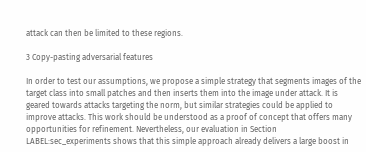attack can then be limited to these regions.

3 Copy-pasting adversarial features

In order to test our assumptions, we propose a simple strategy that segments images of the target class into small patches and then inserts them into the image under attack. It is geared towards attacks targeting the norm, but similar strategies could be applied to improve attacks. This work should be understood as a proof of concept that offers many opportunities for refinement. Nevertheless, our evaluation in Section LABEL:sec_experiments shows that this simple approach already delivers a large boost in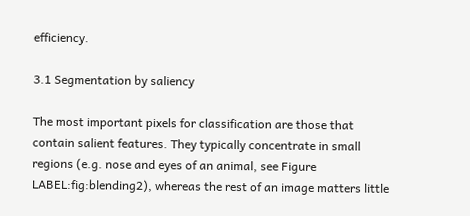efficiency.

3.1 Segmentation by saliency

The most important pixels for classification are those that contain salient features. They typically concentrate in small regions (e.g. nose and eyes of an animal, see Figure LABEL:fig:blending2), whereas the rest of an image matters little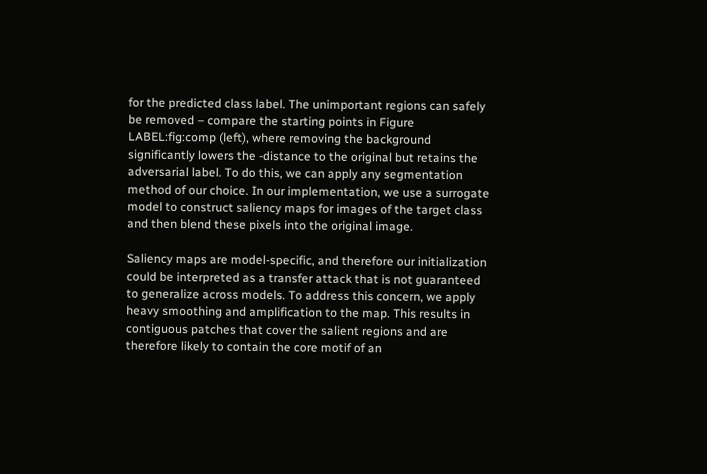for the predicted class label. The unimportant regions can safely be removed – compare the starting points in Figure LABEL:fig:comp (left), where removing the background significantly lowers the -distance to the original but retains the adversarial label. To do this, we can apply any segmentation method of our choice. In our implementation, we use a surrogate model to construct saliency maps for images of the target class and then blend these pixels into the original image.

Saliency maps are model-specific, and therefore our initialization could be interpreted as a transfer attack that is not guaranteed to generalize across models. To address this concern, we apply heavy smoothing and amplification to the map. This results in contiguous patches that cover the salient regions and are therefore likely to contain the core motif of an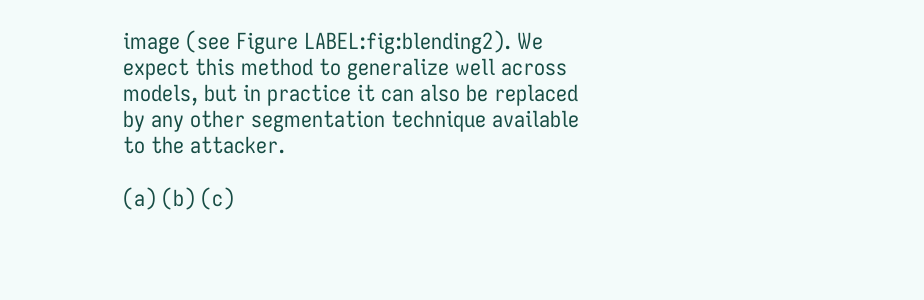image (see Figure LABEL:fig:blending2). We expect this method to generalize well across models, but in practice it can also be replaced by any other segmentation technique available to the attacker.

(a) (b) (c)